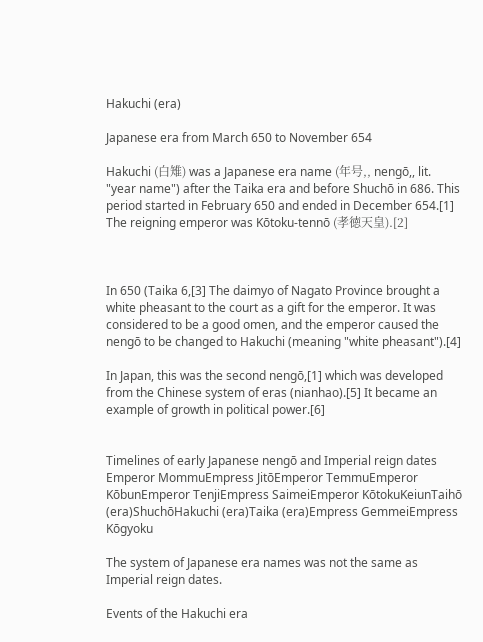Hakuchi (era)

Japanese era from March 650 to November 654

Hakuchi (白雉) was a Japanese era name (年号,, nengō,, lit. "year name") after the Taika era and before Shuchō in 686. This period started in February 650 and ended in December 654.[1] The reigning emperor was Kōtoku-tennō (孝徳天皇).[2]



In 650 (Taika 6,[3] The daimyo of Nagato Province brought a white pheasant to the court as a gift for the emperor. It was considered to be a good omen, and the emperor caused the nengō to be changed to Hakuchi (meaning "white pheasant").[4]

In Japan, this was the second nengō,[1] which was developed from the Chinese system of eras (nianhao).[5] It became an example of growth in political power.[6]


Timelines of early Japanese nengō and Imperial reign dates
Emperor MommuEmpress JitōEmperor TemmuEmperor KōbunEmperor TenjiEmpress SaimeiEmperor KōtokuKeiunTaihō (era)ShuchōHakuchi (era)Taika (era)Empress GemmeiEmpress Kōgyoku

The system of Japanese era names was not the same as Imperial reign dates.

Events of the Hakuchi era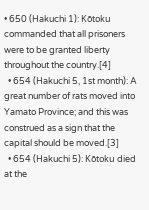• 650 (Hakuchi 1): Kōtoku commanded that all prisoners were to be granted liberty throughout the country.[4]
  • 654 (Hakuchi 5, 1st month): A great number of rats moved into Yamato Province; and this was construed as a sign that the capital should be moved.[3]
  • 654 (Hakuchi 5): Kōtoku died at the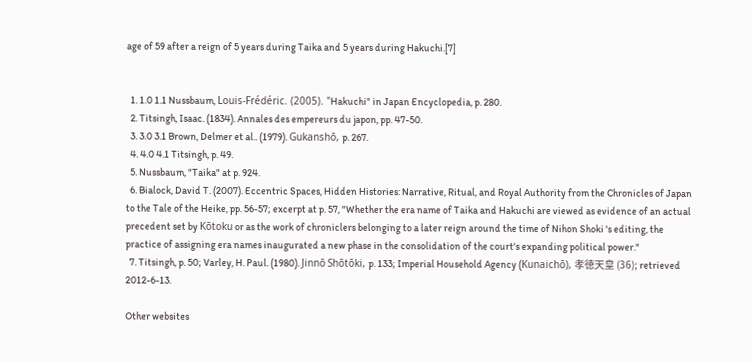age of 59 after a reign of 5 years during Taika and 5 years during Hakuchi.[7]


  1. 1.0 1.1 Nussbaum, Louis-Frédéric. (2005). "Hakuchi" in Japan Encyclopedia, p. 280.
  2. Titsingh, Isaac. (1834). Annales des empereurs du japon, pp. 47-50.
  3. 3.0 3.1 Brown, Delmer et al.. (1979). Gukanshō, p. 267.
  4. 4.0 4.1 Titsingh, p. 49.
  5. Nussbaum, "Taika" at p. 924.
  6. Bialock, David T. (2007). Eccentric Spaces, Hidden Histories: Narrative, Ritual, and Royal Authority from the Chronicles of Japan to the Tale of the Heike, pp. 56-57; excerpt at p. 57, "Whether the era name of Taika and Hakuchi are viewed as evidence of an actual precedent set by Kōtoku or as the work of chroniclers belonging to a later reign around the time of Nihon Shoki 's editing, the practice of assigning era names inaugurated a new phase in the consolidation of the court's expanding political power."
  7. Titsingh, p. 50; Varley, H. Paul. (1980). Jinnō Shōtōki, p. 133; Imperial Household Agency (Kunaichō), 孝徳天皇 (36); retrieved 2012-6-13.

Other websites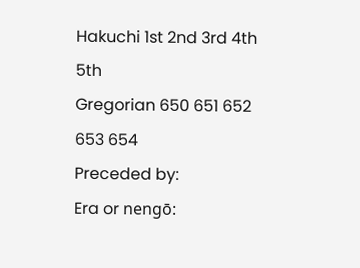Hakuchi 1st 2nd 3rd 4th 5th
Gregorian 650 651 652 653 654
Preceded by:
Era or nengō: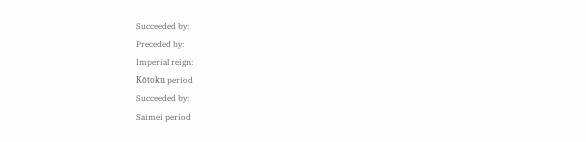Succeeded by:
Preceded by:
Imperial reign:
Kōtoku period
Succeeded by:
Saimei period